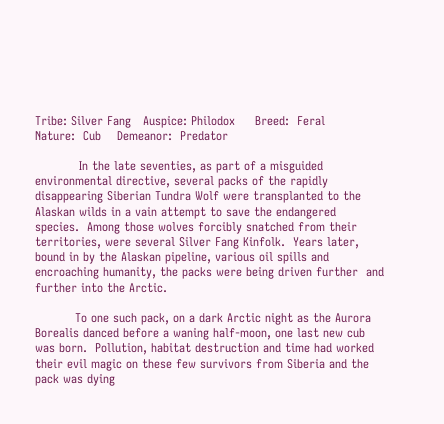Tribe: Silver Fang   Auspice: Philodox     Breed:  Feral
Nature:  Cub    Demeanor:  Predator

           In the late seventies, as part of a misguided environmental directive, several packs of the rapidly disappearing Siberian Tundra Wolf were transplanted to the Alaskan wilds in a vain attempt to save the endangered
species.  Among those wolves forcibly snatched from their territories, were several Silver Fang Kinfolk.  Years later, bound in by the Alaskan pipeline, various oil spills and encroaching humanity, the packs were being driven further  and further into the Arctic.

          To one such pack, on a dark Arctic night as the Aurora Borealis danced before a waning half-moon, one last new cub was born.  Pollution, habitat destruction and time had worked their evil magic on these few survivors from Siberia and the pack was dying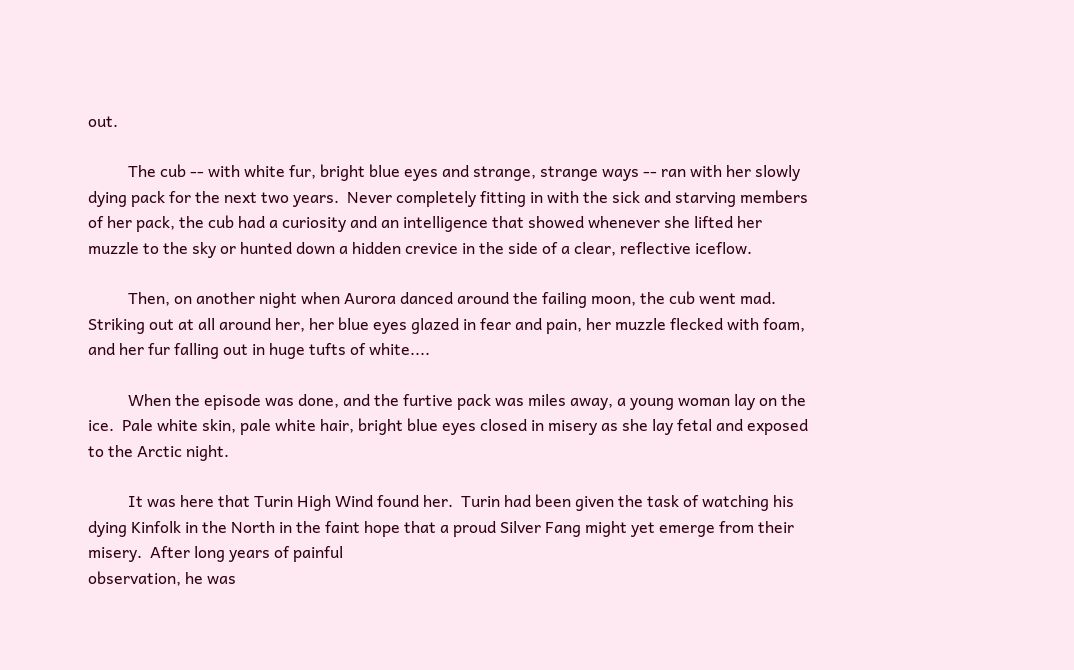out.

          The cub -- with white fur, bright blue eyes and strange, strange ways -- ran with her slowly dying pack for the next two years.  Never completely fitting in with the sick and starving members of her pack, the cub had a curiosity and an intelligence that showed whenever she lifted her muzzle to the sky or hunted down a hidden crevice in the side of a clear, reflective iceflow.

          Then, on another night when Aurora danced around the failing moon, the cub went mad.  Striking out at all around her, her blue eyes glazed in fear and pain, her muzzle flecked with foam, and her fur falling out in huge tufts of white....

          When the episode was done, and the furtive pack was miles away, a young woman lay on the ice.  Pale white skin, pale white hair, bright blue eyes closed in misery as she lay fetal and exposed to the Arctic night.

          It was here that Turin High Wind found her.  Turin had been given the task of watching his dying Kinfolk in the North in the faint hope that a proud Silver Fang might yet emerge from their misery.  After long years of painful
observation, he was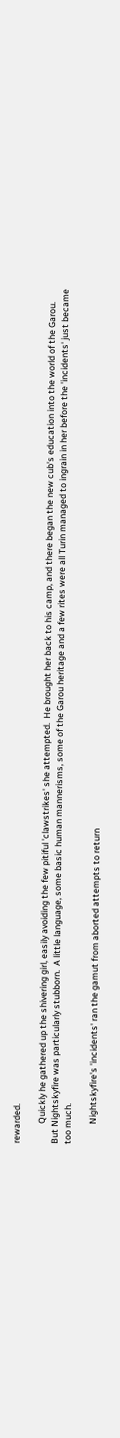rewarded.

          Quickly he gathered up the shivering girl, easily avoiding the few pitiful 'clawstrikes' she attempted.  He brought her back to his camp, and there began the new cub's education into the world of the Garou.  But Nightskyfire was particularly stubborn.  A little language, some basic human mannerisms, some of the Garou heritage and a few rites were all Turin managed to ingrain in her before the 'incidents' just became too much.

          Nightskyfire's 'incidents' ran the gamut from aborted attempts to return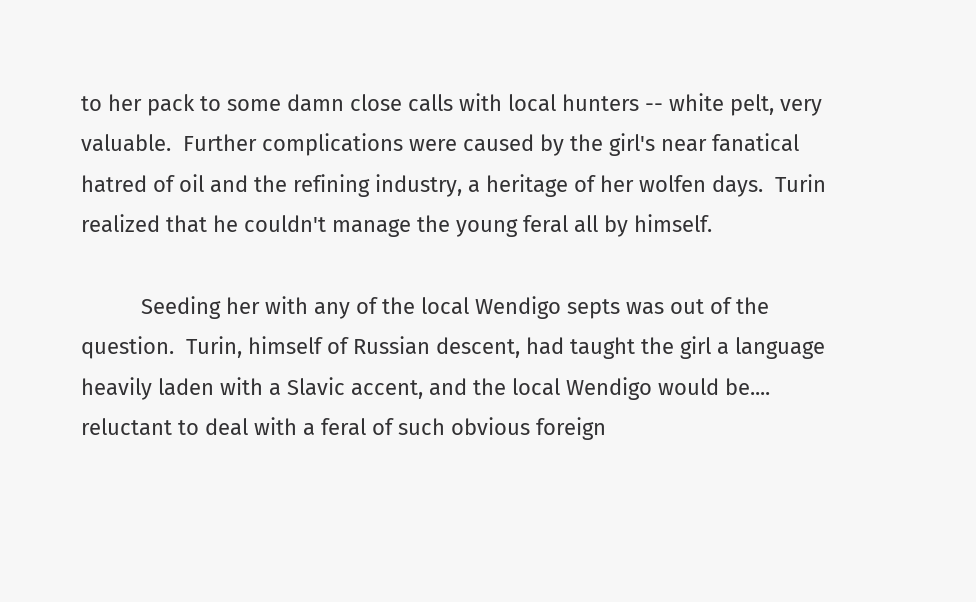to her pack to some damn close calls with local hunters -- white pelt, very valuable.  Further complications were caused by the girl's near fanatical hatred of oil and the refining industry, a heritage of her wolfen days.  Turin realized that he couldn't manage the young feral all by himself.

          Seeding her with any of the local Wendigo septs was out of the question.  Turin, himself of Russian descent, had taught the girl a language heavily laden with a Slavic accent, and the local Wendigo would be.... reluctant to deal with a feral of such obvious foreign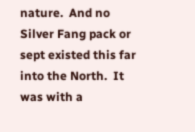nature.  And no Silver Fang pack or sept existed this far into the North.  It was with a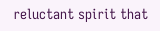reluctant spirit that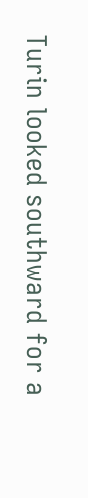Turin looked southward for a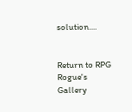solution....


Return to RPG Rogue's Gallery